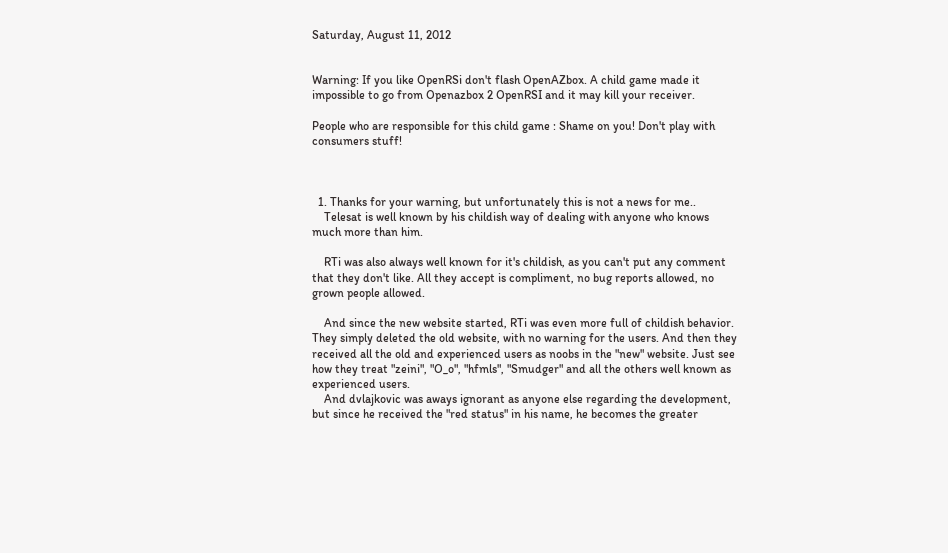Saturday, August 11, 2012


Warning: If you like OpenRSi don't flash OpenAZbox. A child game made it impossible to go from Openazbox 2 OpenRSI and it may kill your receiver.

People who are responsible for this child game : Shame on you! Don't play with consumers stuff!



  1. Thanks for your warning, but unfortunately this is not a news for me..
    Telesat is well known by his childish way of dealing with anyone who knows much more than him.

    RTi was also always well known for it's childish, as you can't put any comment that they don't like. All they accept is compliment, no bug reports allowed, no grown people allowed.

    And since the new website started, RTi was even more full of childish behavior. They simply deleted the old website, with no warning for the users. And then they received all the old and experienced users as noobs in the "new" website. Just see how they treat "zeini", "O_o", "hfmls", "Smudger" and all the others well known as experienced users.
    And dvlajkovic was aways ignorant as anyone else regarding the development, but since he received the "red status" in his name, he becomes the greater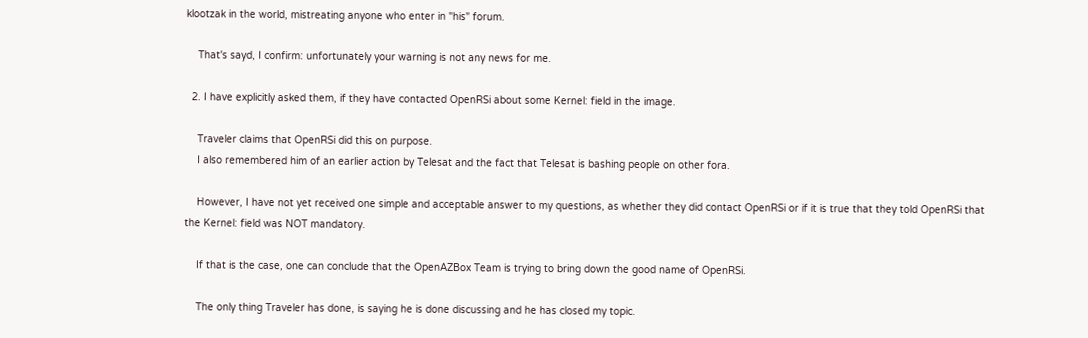klootzak in the world, mistreating anyone who enter in "his" forum.

    That's sayd, I confirm: unfortunately your warning is not any news for me.

  2. I have explicitly asked them, if they have contacted OpenRSi about some Kernel: field in the image.

    Traveler claims that OpenRSi did this on purpose.
    I also remembered him of an earlier action by Telesat and the fact that Telesat is bashing people on other fora.

    However, I have not yet received one simple and acceptable answer to my questions, as whether they did contact OpenRSi or if it is true that they told OpenRSi that the Kernel: field was NOT mandatory.

    If that is the case, one can conclude that the OpenAZBox Team is trying to bring down the good name of OpenRSi.

    The only thing Traveler has done, is saying he is done discussing and he has closed my topic.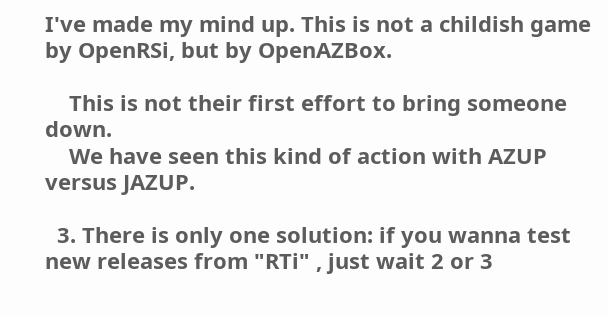I've made my mind up. This is not a childish game by OpenRSi, but by OpenAZBox.

    This is not their first effort to bring someone down.
    We have seen this kind of action with AZUP versus JAZUP.

  3. There is only one solution: if you wanna test new releases from "RTi" , just wait 2 or 3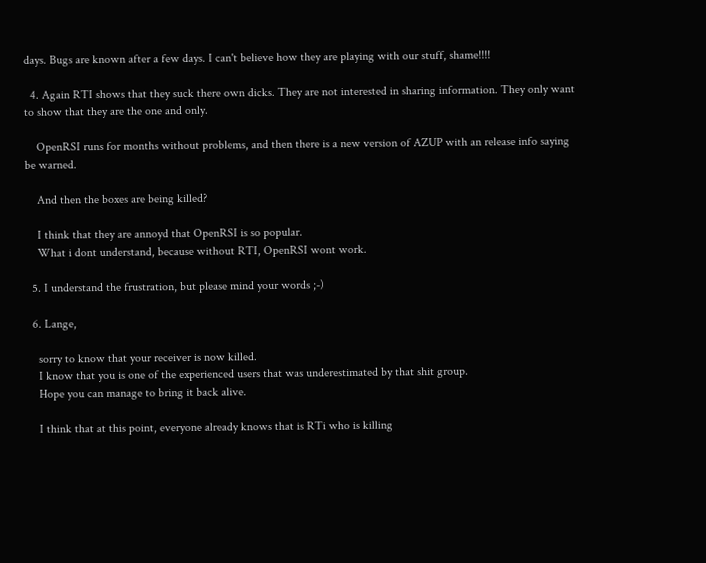days. Bugs are known after a few days. I can't believe how they are playing with our stuff, shame!!!!

  4. Again RTI shows that they suck there own dicks. They are not interested in sharing information. They only want to show that they are the one and only.

    OpenRSI runs for months without problems, and then there is a new version of AZUP with an release info saying be warned.

    And then the boxes are being killed?

    I think that they are annoyd that OpenRSI is so popular.
    What i dont understand, because without RTI, OpenRSI wont work.

  5. I understand the frustration, but please mind your words ;-)

  6. Lange,

    sorry to know that your receiver is now killed.
    I know that you is one of the experienced users that was underestimated by that shit group.
    Hope you can manage to bring it back alive.

    I think that at this point, everyone already knows that is RTi who is killing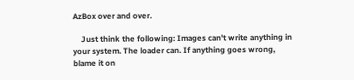AzBox over and over.

    Just think the following: Images can't write anything in your system. The loader can. If anything goes wrong, blame it on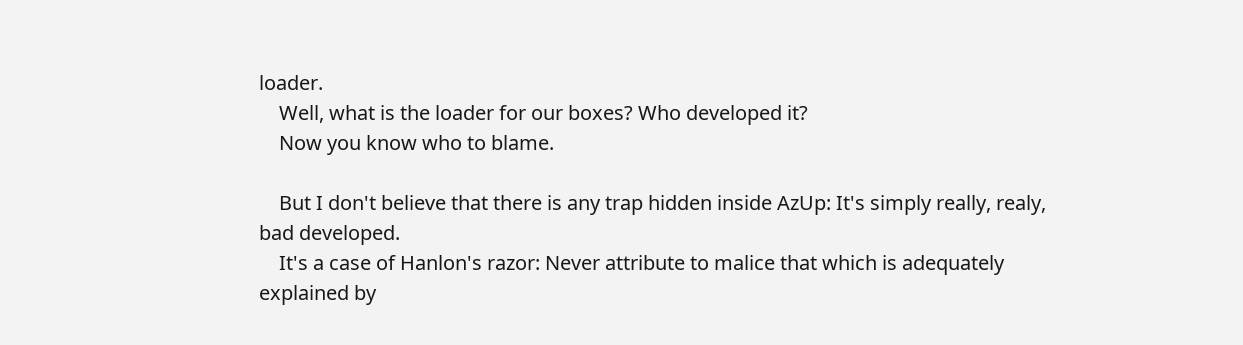loader.
    Well, what is the loader for our boxes? Who developed it?
    Now you know who to blame.

    But I don't believe that there is any trap hidden inside AzUp: It's simply really, realy, bad developed.
    It's a case of Hanlon's razor: Never attribute to malice that which is adequately explained by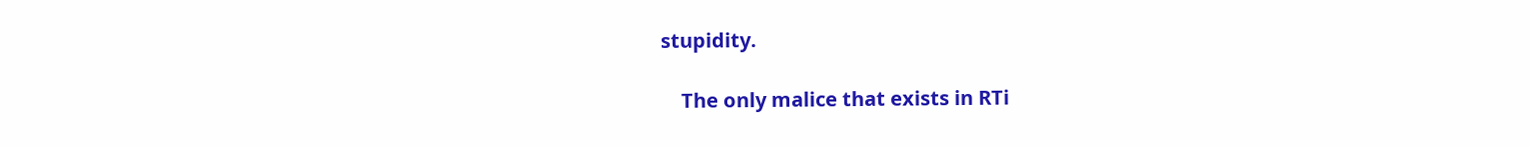stupidity.

    The only malice that exists in RTi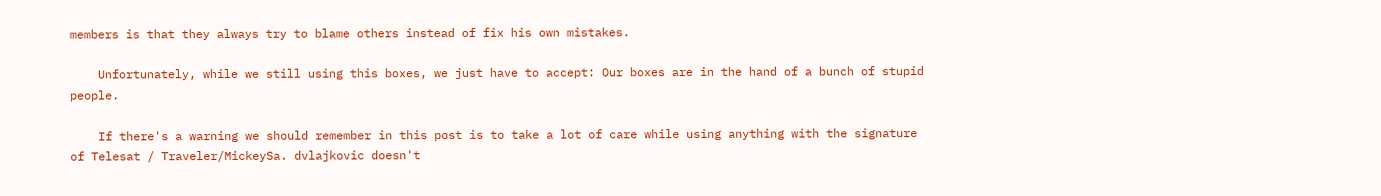members is that they always try to blame others instead of fix his own mistakes.

    Unfortunately, while we still using this boxes, we just have to accept: Our boxes are in the hand of a bunch of stupid people.

    If there's a warning we should remember in this post is to take a lot of care while using anything with the signature of Telesat / Traveler/MickeySa. dvlajkovic doesn't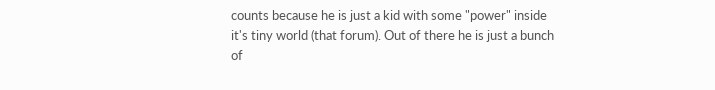counts because he is just a kid with some "power" inside it's tiny world (that forum). Out of there he is just a bunch of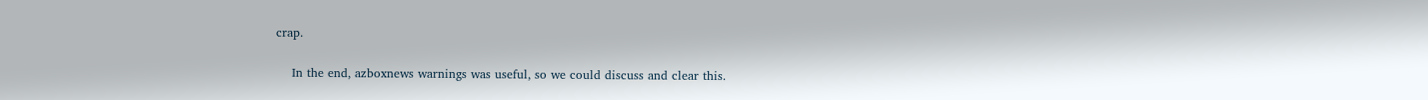crap.

    In the end, azboxnews warnings was useful, so we could discuss and clear this.